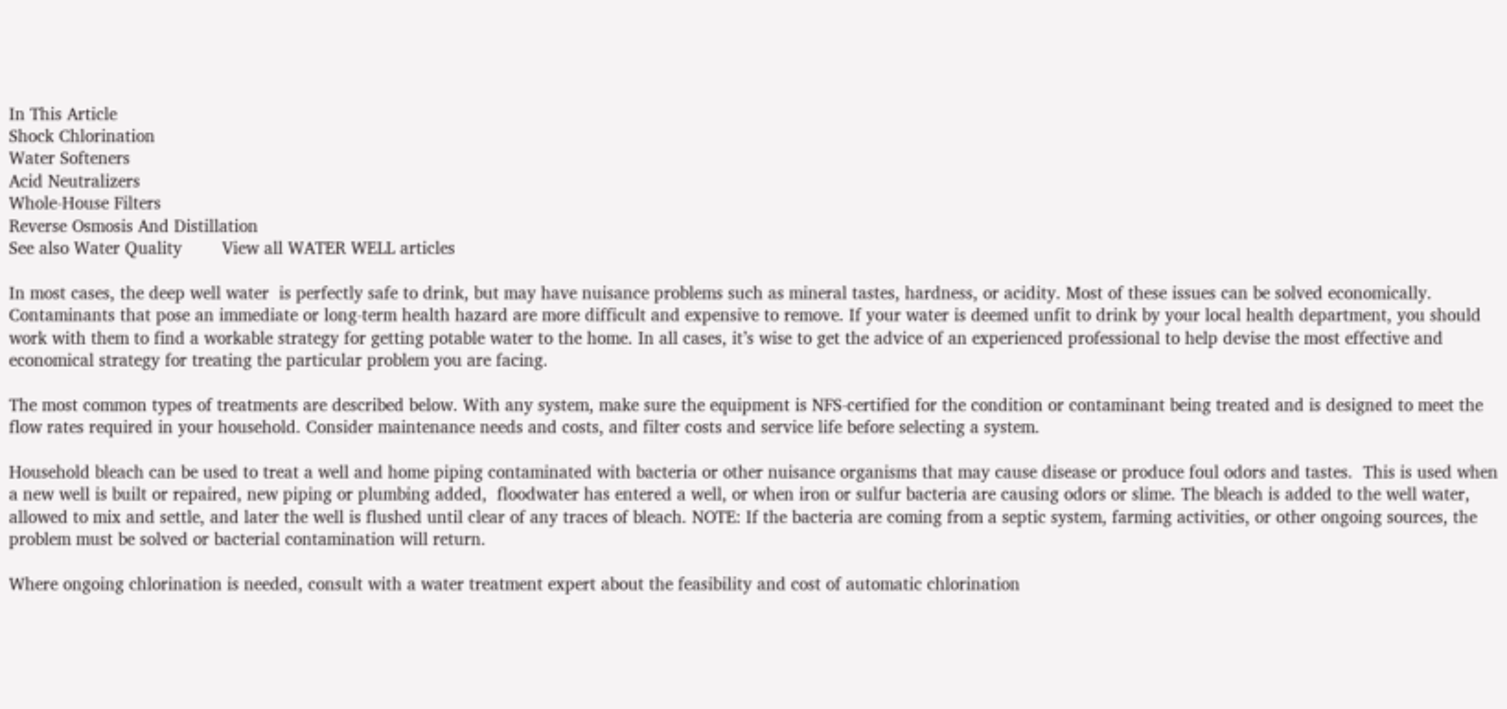In This Article
Shock Chlorination
Water Softeners
Acid Neutralizers
Whole-House Filters
Reverse Osmosis And Distillation
See also Water Quality        View all WATER WELL articles

In most cases, the deep well water  is perfectly safe to drink, but may have nuisance problems such as mineral tastes, hardness, or acidity. Most of these issues can be solved economically.  Contaminants that pose an immediate or long-term health hazard are more difficult and expensive to remove. If your water is deemed unfit to drink by your local health department, you should work with them to find a workable strategy for getting potable water to the home. In all cases, it’s wise to get the advice of an experienced professional to help devise the most effective and economical strategy for treating the particular problem you are facing.

The most common types of treatments are described below. With any system, make sure the equipment is NFS-certified for the condition or contaminant being treated and is designed to meet the flow rates required in your household. Consider maintenance needs and costs, and filter costs and service life before selecting a system.

Household bleach can be used to treat a well and home piping contaminated with bacteria or other nuisance organisms that may cause disease or produce foul odors and tastes.  This is used when a new well is built or repaired, new piping or plumbing added,  floodwater has entered a well, or when iron or sulfur bacteria are causing odors or slime. The bleach is added to the well water, allowed to mix and settle, and later the well is flushed until clear of any traces of bleach. NOTE: If the bacteria are coming from a septic system, farming activities, or other ongoing sources, the problem must be solved or bacterial contamination will return.

Where ongoing chlorination is needed, consult with a water treatment expert about the feasibility and cost of automatic chlorination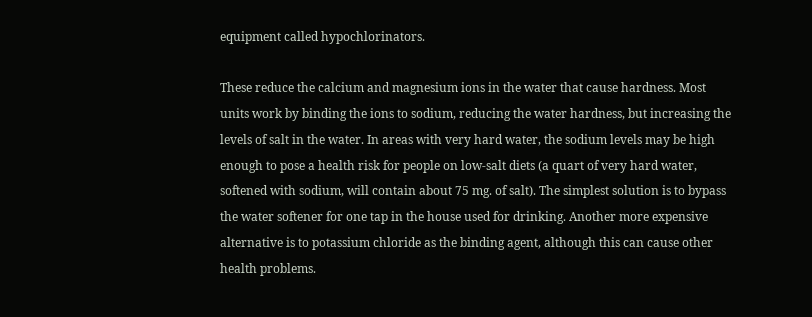equipment called hypochlorinators.

These reduce the calcium and magnesium ions in the water that cause hardness. Most units work by binding the ions to sodium, reducing the water hardness, but increasing the levels of salt in the water. In areas with very hard water, the sodium levels may be high enough to pose a health risk for people on low-salt diets (a quart of very hard water, softened with sodium, will contain about 75 mg. of salt). The simplest solution is to bypass the water softener for one tap in the house used for drinking. Another more expensive alternative is to potassium chloride as the binding agent, although this can cause other health problems.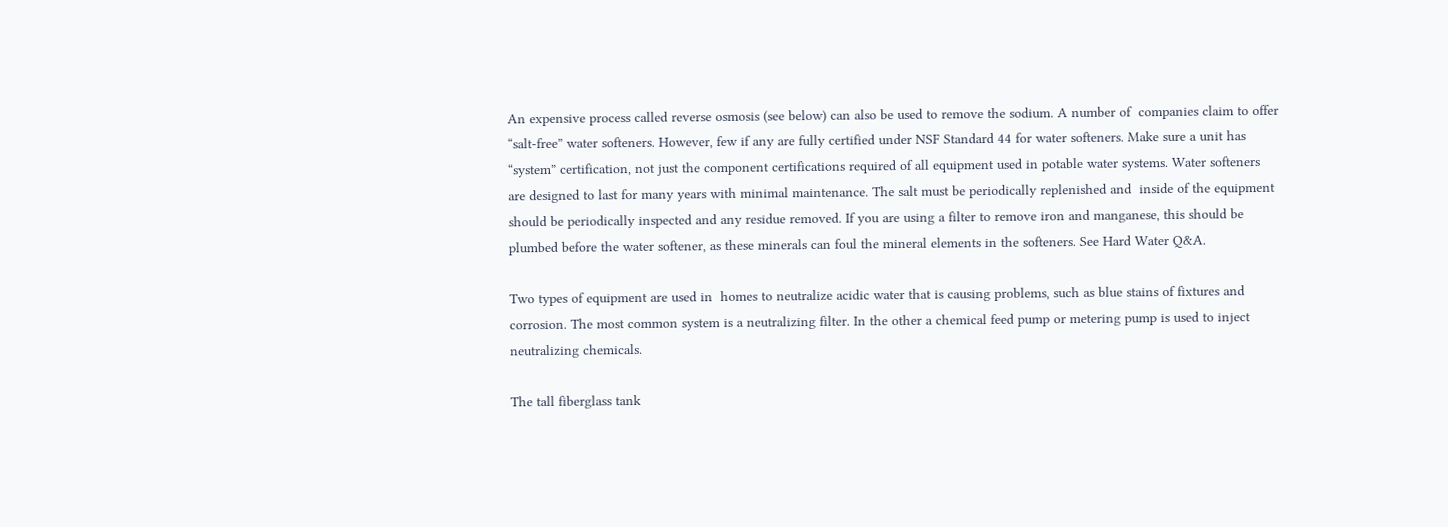An expensive process called reverse osmosis (see below) can also be used to remove the sodium. A number of  companies claim to offer “salt-free” water softeners. However, few if any are fully certified under NSF Standard 44 for water softeners. Make sure a unit has “system” certification, not just the component certifications required of all equipment used in potable water systems. Water softeners are designed to last for many years with minimal maintenance. The salt must be periodically replenished and  inside of the equipment should be periodically inspected and any residue removed. If you are using a filter to remove iron and manganese, this should be plumbed before the water softener, as these minerals can foul the mineral elements in the softeners. See Hard Water Q&A.

Two types of equipment are used in  homes to neutralize acidic water that is causing problems, such as blue stains of fixtures and corrosion. The most common system is a neutralizing filter. In the other a chemical feed pump or metering pump is used to inject neutralizing chemicals.

The tall fiberglass tank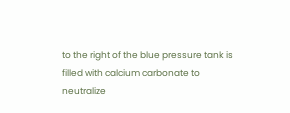to the right of the blue pressure tank is filled with calcium carbonate to neutralize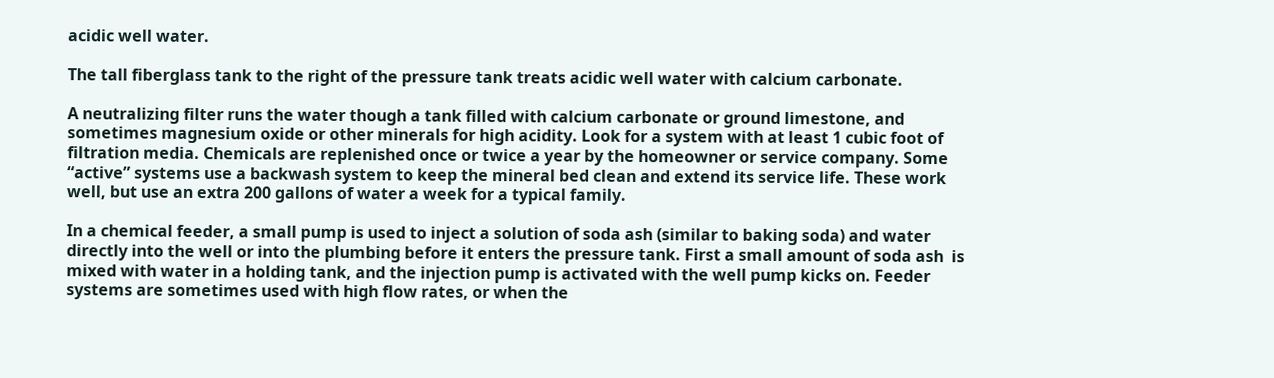acidic well water.

The tall fiberglass tank to the right of the pressure tank treats acidic well water with calcium carbonate.

A neutralizing filter runs the water though a tank filled with calcium carbonate or ground limestone, and sometimes magnesium oxide or other minerals for high acidity. Look for a system with at least 1 cubic foot of filtration media. Chemicals are replenished once or twice a year by the homeowner or service company. Some “active” systems use a backwash system to keep the mineral bed clean and extend its service life. These work well, but use an extra 200 gallons of water a week for a typical family.

In a chemical feeder, a small pump is used to inject a solution of soda ash (similar to baking soda) and water directly into the well or into the plumbing before it enters the pressure tank. First a small amount of soda ash  is mixed with water in a holding tank, and the injection pump is activated with the well pump kicks on. Feeder systems are sometimes used with high flow rates, or when the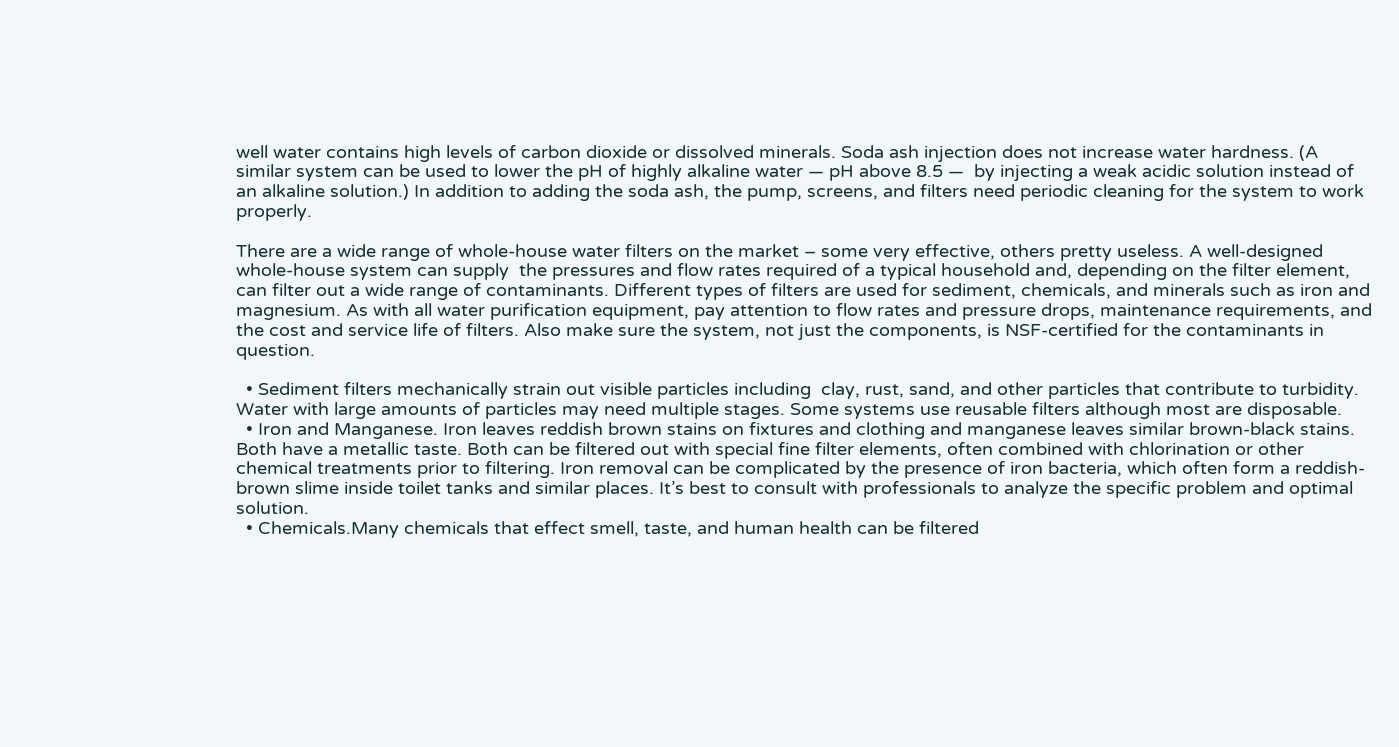well water contains high levels of carbon dioxide or dissolved minerals. Soda ash injection does not increase water hardness. (A similar system can be used to lower the pH of highly alkaline water — pH above 8.5 —  by injecting a weak acidic solution instead of an alkaline solution.) In addition to adding the soda ash, the pump, screens, and filters need periodic cleaning for the system to work properly.

There are a wide range of whole-house water filters on the market – some very effective, others pretty useless. A well-designed whole-house system can supply  the pressures and flow rates required of a typical household and, depending on the filter element, can filter out a wide range of contaminants. Different types of filters are used for sediment, chemicals, and minerals such as iron and magnesium. As with all water purification equipment, pay attention to flow rates and pressure drops, maintenance requirements, and the cost and service life of filters. Also make sure the system, not just the components, is NSF-certified for the contaminants in question.

  • Sediment filters mechanically strain out visible particles including  clay, rust, sand, and other particles that contribute to turbidity. Water with large amounts of particles may need multiple stages. Some systems use reusable filters although most are disposable.
  • Iron and Manganese. Iron leaves reddish brown stains on fixtures and clothing and manganese leaves similar brown-black stains. Both have a metallic taste. Both can be filtered out with special fine filter elements, often combined with chlorination or other chemical treatments prior to filtering. Iron removal can be complicated by the presence of iron bacteria, which often form a reddish-brown slime inside toilet tanks and similar places. It’s best to consult with professionals to analyze the specific problem and optimal solution.
  • Chemicals.Many chemicals that effect smell, taste, and human health can be filtered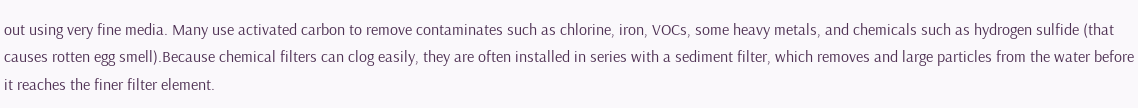out using very fine media. Many use activated carbon to remove contaminates such as chlorine, iron, VOCs, some heavy metals, and chemicals such as hydrogen sulfide (that causes rotten egg smell).Because chemical filters can clog easily, they are often installed in series with a sediment filter, which removes and large particles from the water before it reaches the finer filter element.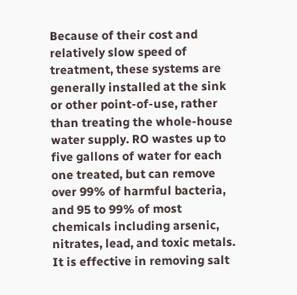Because of their cost and relatively slow speed of treatment, these systems are generally installed at the sink or other point-of-use, rather than treating the whole-house water supply. RO wastes up to five gallons of water for each one treated, but can remove over 99% of harmful bacteria, and 95 to 99% of most chemicals including arsenic, nitrates, lead, and toxic metals. It is effective in removing salt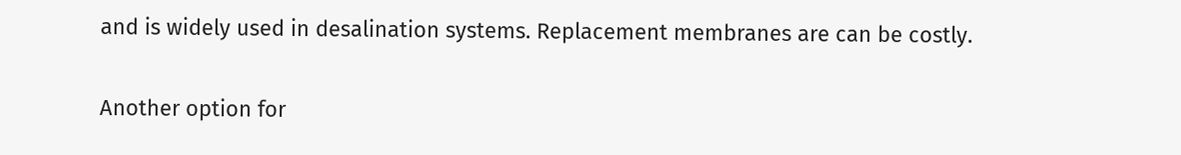and is widely used in desalination systems. Replacement membranes are can be costly.

Another option for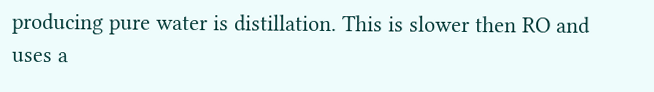producing pure water is distillation. This is slower then RO and uses a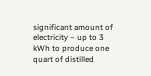significant amount of electricity – up to 3 kWh to produce one quart of distilled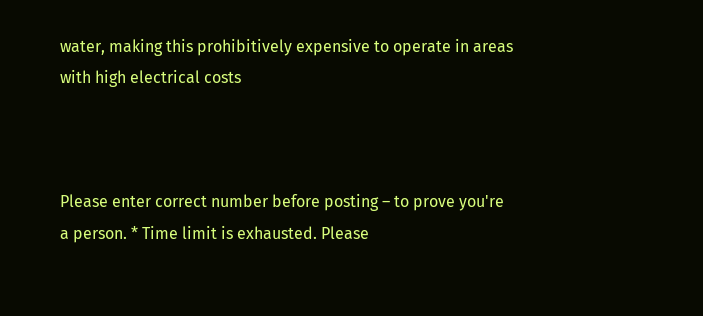water, making this prohibitively expensive to operate in areas with high electrical costs



Please enter correct number before posting – to prove you're a person. * Time limit is exhausted. Please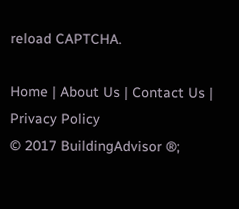reload CAPTCHA.

Home | About Us | Contact Us | Privacy Policy
© 2017 BuildingAdvisor ®;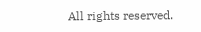All rights reserved.